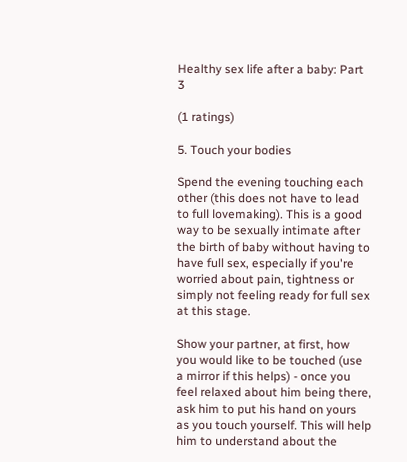Healthy sex life after a baby: Part 3

(1 ratings)

5. Touch your bodies

Spend the evening touching each other (this does not have to lead to full lovemaking). This is a good way to be sexually intimate after the birth of baby without having to have full sex, especially if you're worried about pain, tightness or simply not feeling ready for full sex at this stage.

Show your partner, at first, how you would like to be touched (use a mirror if this helps) - once you feel relaxed about him being there, ask him to put his hand on yours as you touch yourself. This will help him to understand about the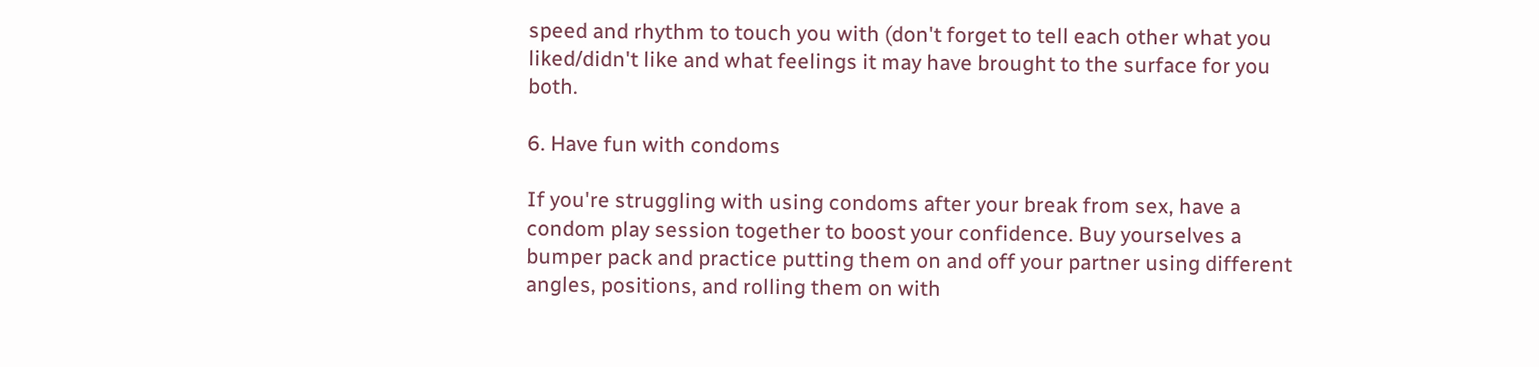speed and rhythm to touch you with (don't forget to tell each other what you liked/didn't like and what feelings it may have brought to the surface for you both.

6. Have fun with condoms

If you're struggling with using condoms after your break from sex, have a condom play session together to boost your confidence. Buy yourselves a bumper pack and practice putting them on and off your partner using different angles, positions, and rolling them on with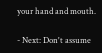your hand and mouth.

- Next: Don't assume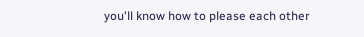you'll know how to please each other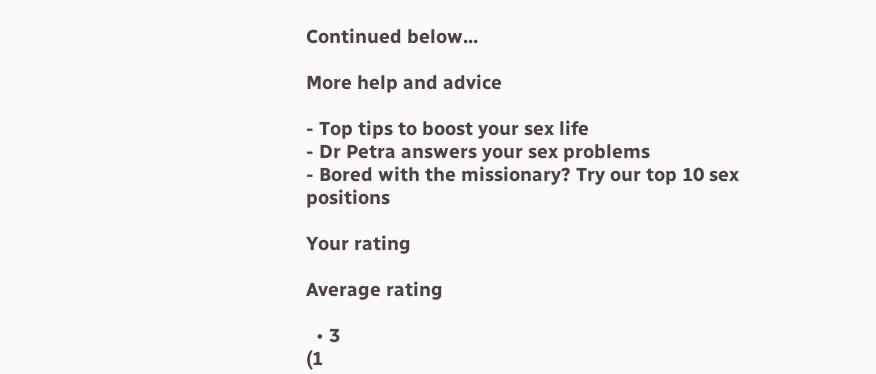Continued below...

More help and advice

- Top tips to boost your sex life
- Dr Petra answers your sex problems
- Bored with the missionary? Try our top 10 sex positions

Your rating

Average rating

  • 3
(1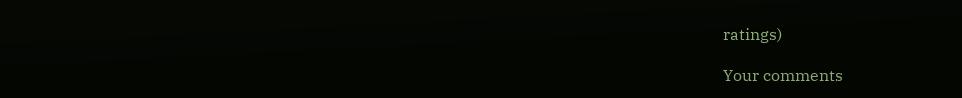ratings)

Your comments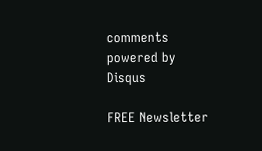comments powered by Disqus

FREE Newsletter